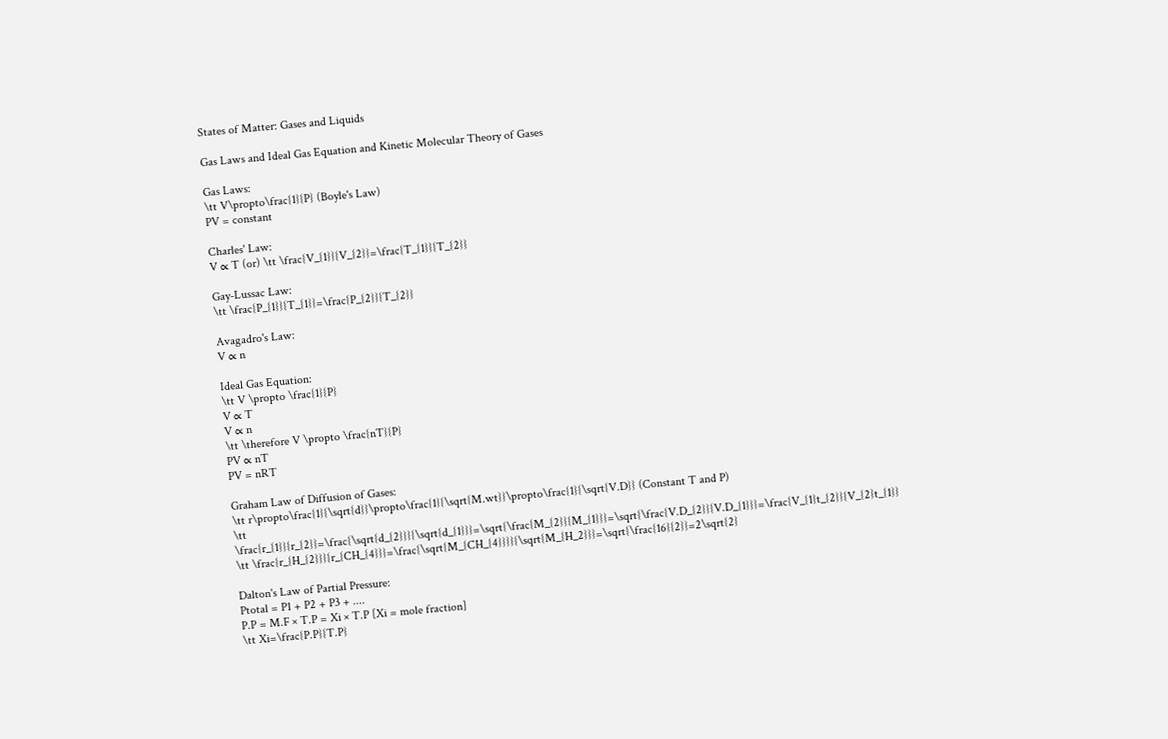States of Matter: Gases and Liquids

Gas Laws and Ideal Gas Equation and Kinetic Molecular Theory of Gases

Gas Laws:
\tt V\propto\frac{1}{P} (Boyle's Law)
PV = constant

Charles' Law:
V ∝ T (or) \tt \frac{V_{1}}{V_{2}}=\frac{T_{1}}{T_{2}}

Gay-Lussac Law:
\tt \frac{P_{1}}{T_{1}}=\frac{P_{2}}{T_{2}}

Avagadro's Law:
V ∝ n

Ideal Gas Equation:
\tt V \propto \frac{1}{P}
V ∝ T
V ∝ n
\tt \therefore V \propto \frac{nT}{P}
PV ∝ nT
PV = nRT

Graham Law of Diffusion of Gases:
\tt r\propto\frac{1}{\sqrt{d}}\propto\frac{1}{\sqrt{M.wt}}\propto\frac{1}{\sqrt{V.D}} (Constant T and P)
\tt \frac{r_{1}}{r_{2}}=\frac{\sqrt{d_{2}}}{\sqrt{d_{1}}}=\sqrt{\frac{M_{2}}{M_{1}}}=\sqrt{\frac{V.D_{2}}{V.D_{1}}}=\frac{V_{1}t_{2}}{V_{2}t_{1}}
\tt \frac{r_{H_{2}}}{r_{CH_{4}}}=\frac{\sqrt{M_{CH_{4}}}}{\sqrt{M_{H_2}}}=\sqrt{\frac{16}{2}}=2\sqrt{2}

Dalton's Law of Partial Pressure:
Ptotal = P1 + P2 + P3 + ....
P.P = M.F × T.P = Xi × T.P [Xi = mole fraction]
\tt Xi=\frac{P.P}{T.P}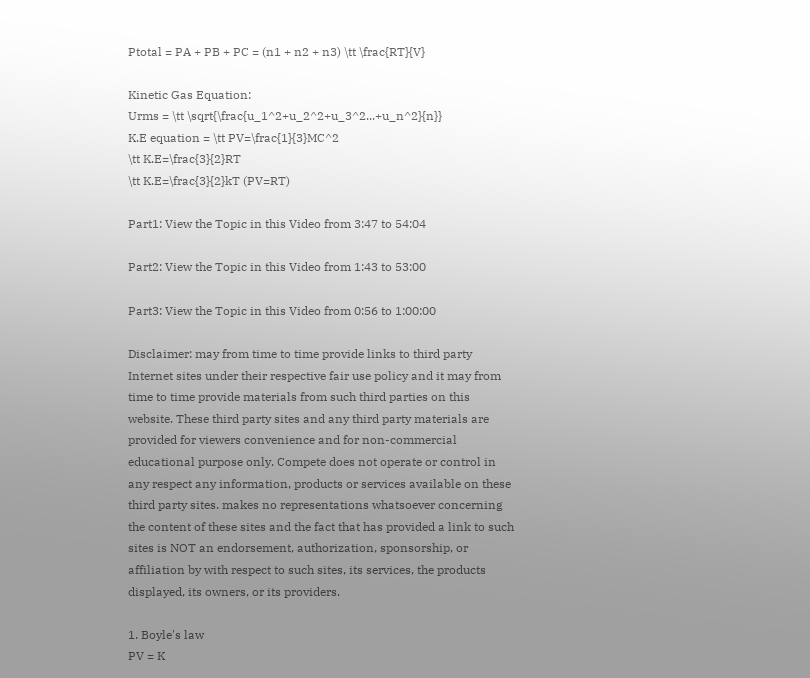Ptotal = PA + PB + PC = (n1 + n2 + n3) \tt \frac{RT}{V}

Kinetic Gas Equation:
Urms = \tt \sqrt{\frac{u_1^2+u_2^2+u_3^2...+u_n^2}{n}}
K.E equation = \tt PV=\frac{1}{3}MC^2
\tt K.E=\frac{3}{2}RT
\tt K.E=\frac{3}{2}kT (PV=RT)

Part1: View the Topic in this Video from 3:47 to 54:04

Part2: View the Topic in this Video from 1:43 to 53:00

Part3: View the Topic in this Video from 0:56 to 1:00:00

Disclaimer: may from time to time provide links to third party Internet sites under their respective fair use policy and it may from time to time provide materials from such third parties on this website. These third party sites and any third party materials are provided for viewers convenience and for non-commercial educational purpose only. Compete does not operate or control in any respect any information, products or services available on these third party sites. makes no representations whatsoever concerning the content of these sites and the fact that has provided a link to such sites is NOT an endorsement, authorization, sponsorship, or affiliation by with respect to such sites, its services, the products displayed, its owners, or its providers.

1. Boyle's law
PV = K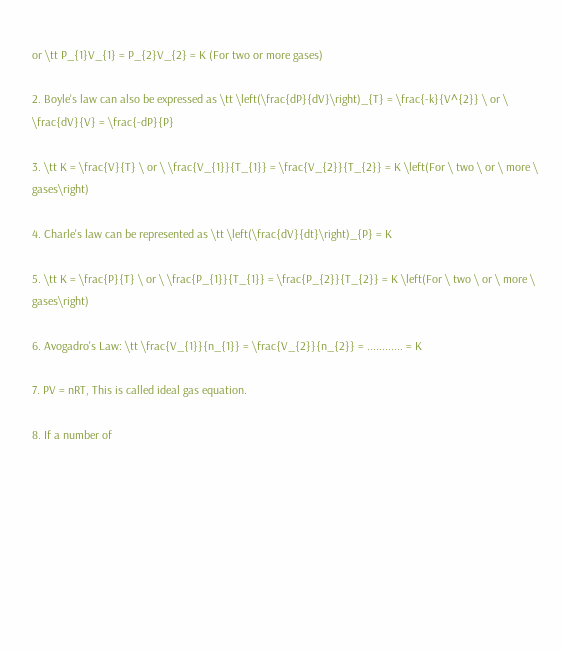or \tt P_{1}V_{1} = P_{2}V_{2} = K (For two or more gases)

2. Boyle's law can also be expressed as \tt \left(\frac{dP}{dV}\right)_{T} = \frac{-k}{V^{2}} \ or \ \frac{dV}{V} = \frac{-dP}{P}

3. \tt K = \frac{V}{T} \ or \ \frac{V_{1}}{T_{1}} = \frac{V_{2}}{T_{2}} = K \left(For \ two \ or \ more \ gases\right)

4. Charle's law can be represented as \tt \left(\frac{dV}{dt}\right)_{P} = K

5. \tt K = \frac{P}{T} \ or \ \frac{P_{1}}{T_{1}} = \frac{P_{2}}{T_{2}} = K \left(For \ two \ or \ more \ gases\right)

6. Avogadro's Law: \tt \frac{V_{1}}{n_{1}} = \frac{V_{2}}{n_{2}} = ............ = K

7. PV = nRT, This is called ideal gas equation.

8. If a number of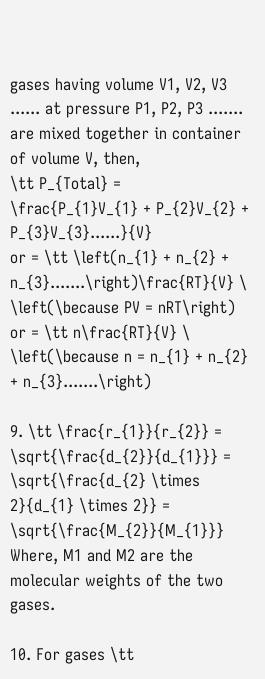gases having volume V1, V2, V3 ...... at pressure P1, P2, P3 ....... are mixed together in container of volume V, then,
\tt P_{Total} = \frac{P_{1}V_{1} + P_{2}V_{2} + P_{3}V_{3}......}{V}
or = \tt \left(n_{1} + n_{2} + n_{3}.......\right)\frac{RT}{V} \ \left(\because PV = nRT\right)
or = \tt n\frac{RT}{V} \ \left(\because n = n_{1} + n_{2} + n_{3}.......\right)

9. \tt \frac{r_{1}}{r_{2}} = \sqrt{\frac{d_{2}}{d_{1}}} = \sqrt{\frac{d_{2} \times 2}{d_{1} \times 2}} = \sqrt{\frac{M_{2}}{M_{1}}}
Where, M1 and M2 are the molecular weights of the two gases.

10. For gases \tt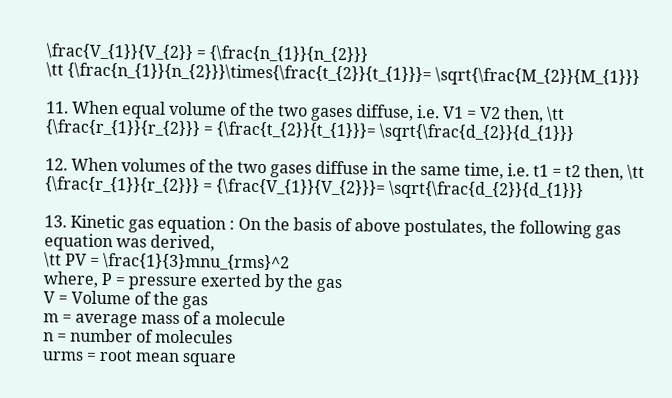\frac{V_{1}}{V_{2}} = {\frac{n_{1}}{n_{2}}}
\tt {\frac{n_{1}}{n_{2}}}\times{\frac{t_{2}}{t_{1}}}= \sqrt{\frac{M_{2}}{M_{1}}}

11. When equal volume of the two gases diffuse, i.e. V1 = V2 then, \tt {\frac{r_{1}}{r_{2}}} = {\frac{t_{2}}{t_{1}}}= \sqrt{\frac{d_{2}}{d_{1}}}

12. When volumes of the two gases diffuse in the same time, i.e. t1 = t2 then, \tt {\frac{r_{1}}{r_{2}}} = {\frac{V_{1}}{V_{2}}}= \sqrt{\frac{d_{2}}{d_{1}}}

13. Kinetic gas equation : On the basis of above postulates, the following gas equation was derived,
\tt PV = \frac{1}{3}mnu_{rms}^2
where, P = pressure exerted by the gas
V = Volume of the gas
m = average mass of a molecule
n = number of molecules
urms = root mean square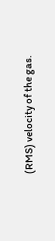(RMS) velocity of the gas.